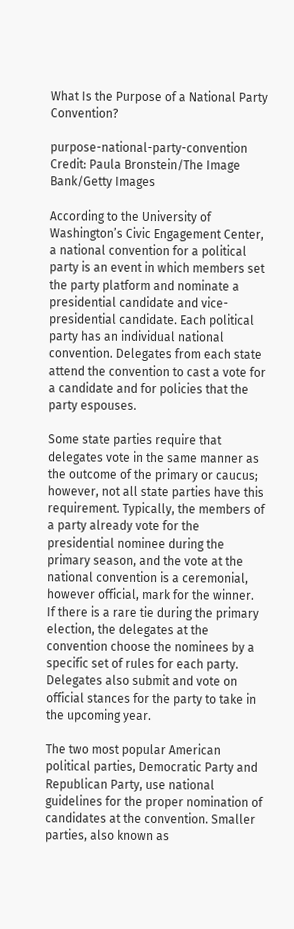What Is the Purpose of a National Party Convention?

purpose-national-party-convention Credit: Paula Bronstein/The Image Bank/Getty Images

According to the University of Washington’s Civic Engagement Center, a national convention for a political party is an event in which members set the party platform and nominate a presidential candidate and vice-presidential candidate. Each political party has an individual national convention. Delegates from each state attend the convention to cast a vote for a candidate and for policies that the party espouses.

Some state parties require that delegates vote in the same manner as the outcome of the primary or caucus; however, not all state parties have this requirement. Typically, the members of a party already vote for the presidential nominee during the primary season, and the vote at the national convention is a ceremonial, however official, mark for the winner. If there is a rare tie during the primary election, the delegates at the convention choose the nominees by a specific set of rules for each party. Delegates also submit and vote on official stances for the party to take in the upcoming year.

The two most popular American political parties, Democratic Party and Republican Party, use national guidelines for the proper nomination of candidates at the convention. Smaller parties, also known as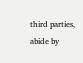third parties, abide by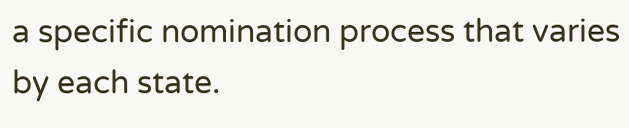a specific nomination process that varies by each state.